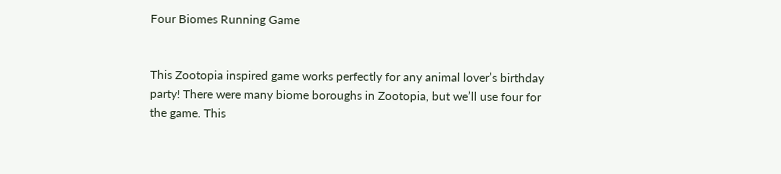Four Biomes Running Game


This Zootopia inspired game works perfectly for any animal lover’s birthday party! There were many biome boroughs in Zootopia, but we’ll use four for the game. This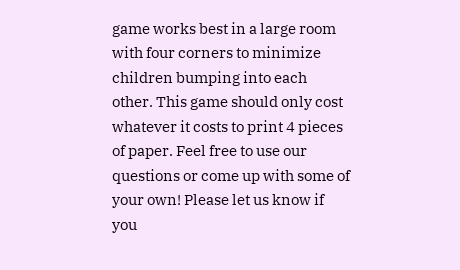game works best in a large room with four corners to minimize children bumping into each other. This game should only cost whatever it costs to print 4 pieces of paper. Feel free to use our questions or come up with some of your own! Please let us know if you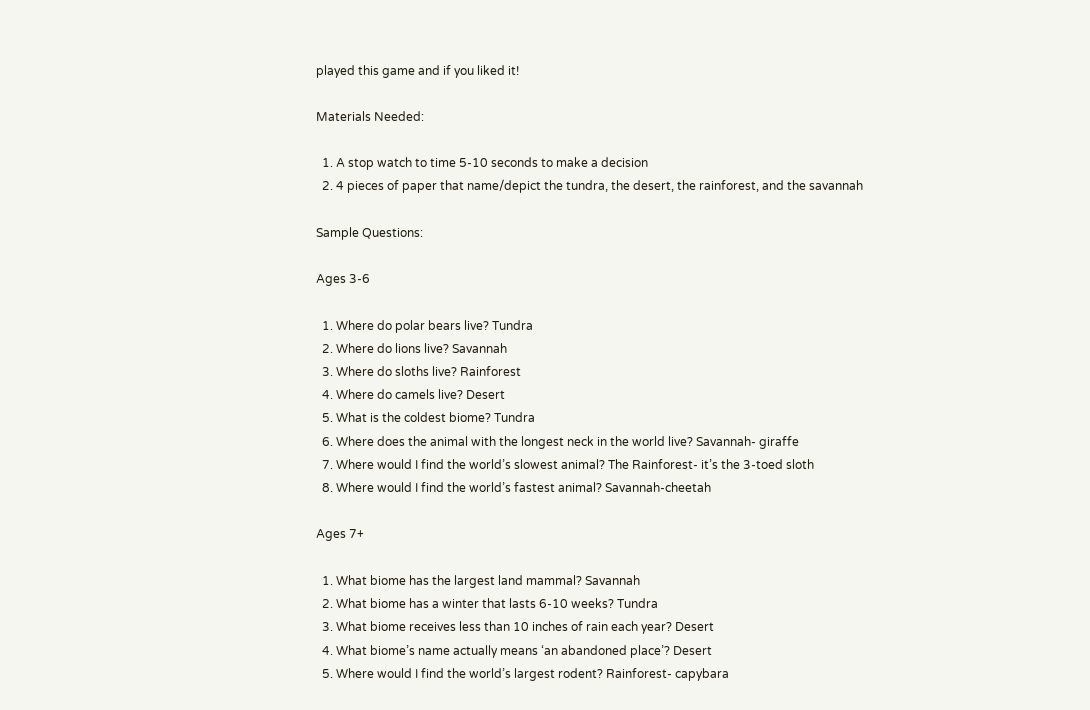played this game and if you liked it!

Materials Needed:

  1. A stop watch to time 5-10 seconds to make a decision
  2. 4 pieces of paper that name/depict the tundra, the desert, the rainforest, and the savannah

Sample Questions:

Ages 3-6

  1. Where do polar bears live? Tundra
  2. Where do lions live? Savannah
  3. Where do sloths live? Rainforest
  4. Where do camels live? Desert
  5. What is the coldest biome? Tundra
  6. Where does the animal with the longest neck in the world live? Savannah- giraffe
  7. Where would I find the world’s slowest animal? The Rainforest- it’s the 3-toed sloth
  8. Where would I find the world’s fastest animal? Savannah-cheetah

Ages 7+

  1. What biome has the largest land mammal? Savannah
  2. What biome has a winter that lasts 6-10 weeks? Tundra
  3. What biome receives less than 10 inches of rain each year? Desert
  4. What biome’s name actually means ‘an abandoned place’? Desert
  5. Where would I find the world’s largest rodent? Rainforest- capybara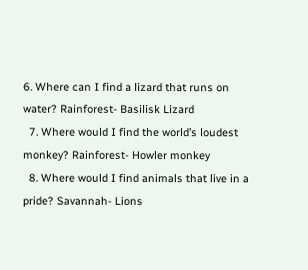6. Where can I find a lizard that runs on water? Rainforest- Basilisk Lizard
  7. Where would I find the world’s loudest monkey? Rainforest- Howler monkey
  8. Where would I find animals that live in a pride? Savannah- Lions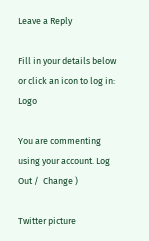Leave a Reply

Fill in your details below or click an icon to log in: Logo

You are commenting using your account. Log Out /  Change )

Twitter picture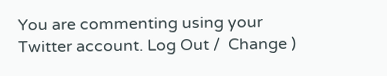You are commenting using your Twitter account. Log Out /  Change )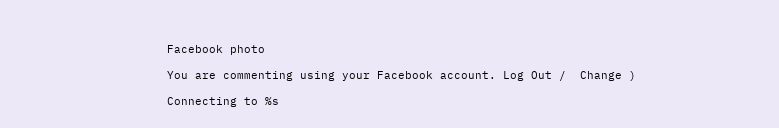Facebook photo

You are commenting using your Facebook account. Log Out /  Change )

Connecting to %s